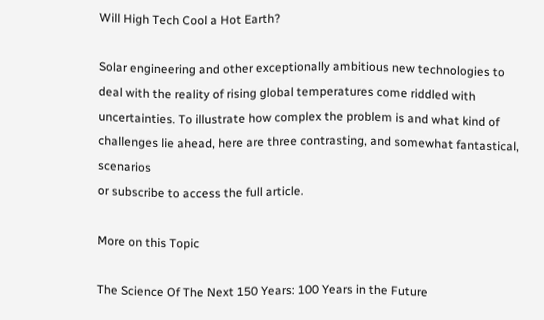Will High Tech Cool a Hot Earth?

Solar engineering and other exceptionally ambitious new technologies to deal with the reality of rising global temperatures come riddled with uncertainties. To illustrate how complex the problem is and what kind of challenges lie ahead, here are three contrasting, and somewhat fantastical, scenarios
or subscribe to access the full article.

More on this Topic

The Science Of The Next 150 Years: 100 Years in the Future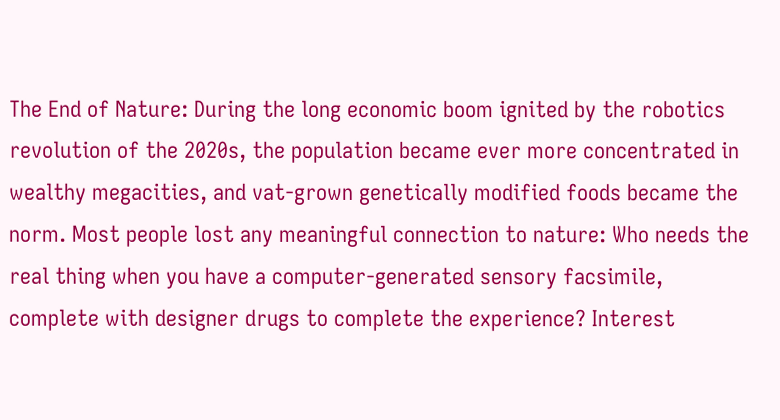The End of Nature: During the long economic boom ignited by the robotics revolution of the 2020s, the population became ever more concentrated in wealthy megacities, and vat-grown genetically modified foods became the norm. Most people lost any meaningful connection to nature: Who needs the real thing when you have a computer-generated sensory facsimile, complete with designer drugs to complete the experience? Interest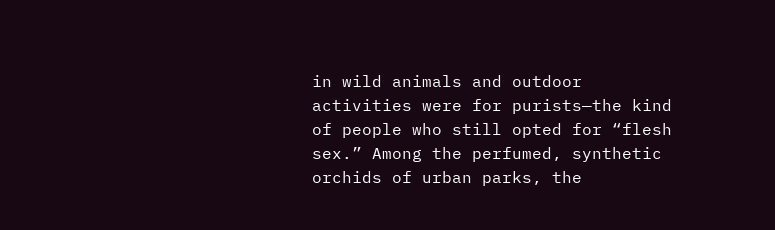in wild animals and outdoor activities were for purists—the kind of people who still opted for “flesh sex.” Among the perfumed, synthetic orchids of urban parks, the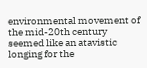environmental movement of the mid-20th century seemed like an atavistic longing for the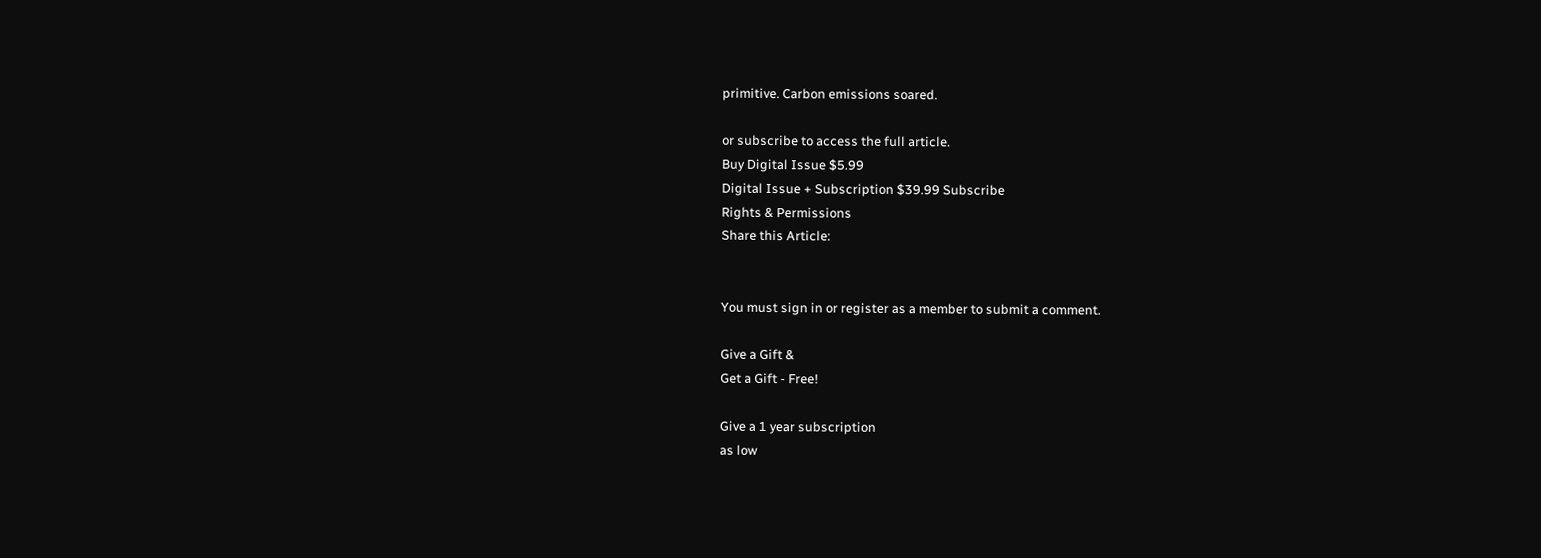primitive. Carbon emissions soared.

or subscribe to access the full article.
Buy Digital Issue $5.99
Digital Issue + Subscription $39.99 Subscribe
Rights & Permissions
Share this Article:


You must sign in or register as a member to submit a comment.

Give a Gift &
Get a Gift - Free!

Give a 1 year subscription
as low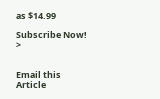as $14.99

Subscribe Now! >


Email this Article